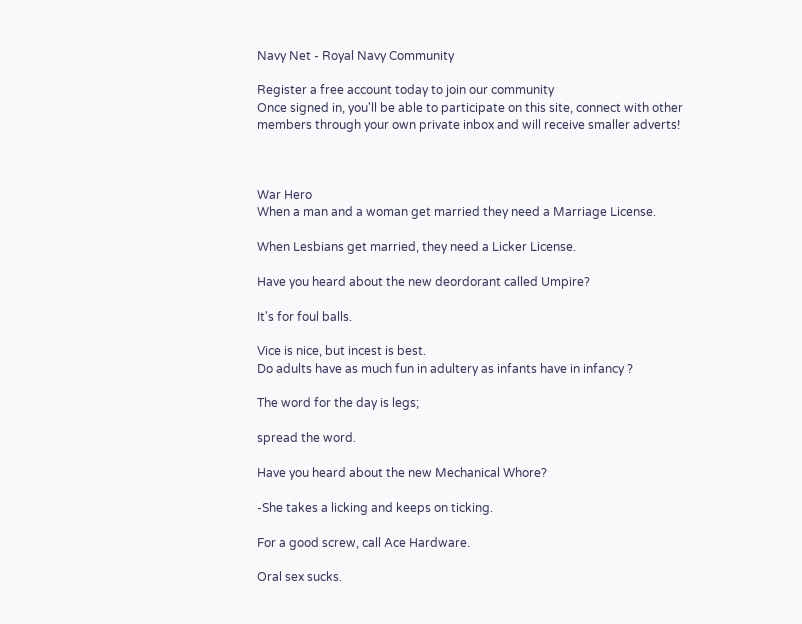Navy Net - Royal Navy Community

Register a free account today to join our community
Once signed in, you'll be able to participate on this site, connect with other members through your own private inbox and will receive smaller adverts!



War Hero
When a man and a woman get married they need a Marriage License.

When Lesbians get married, they need a Licker License.

Have you heard about the new deordorant called Umpire?

It's for foul balls.

Vice is nice, but incest is best.
Do adults have as much fun in adultery as infants have in infancy ?

The word for the day is legs;

spread the word.

Have you heard about the new Mechanical Whore?

-She takes a licking and keeps on ticking.

For a good screw, call Ace Hardware.

Oral sex sucks.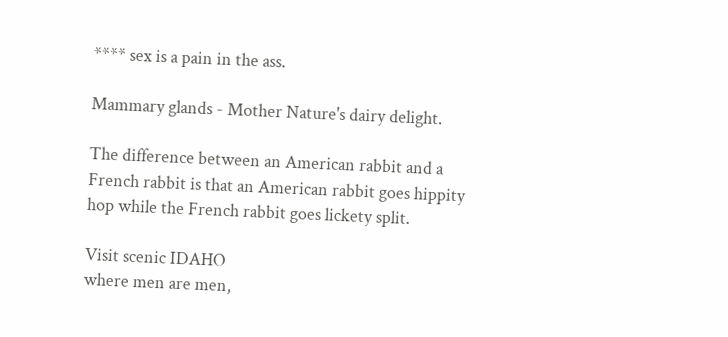**** sex is a pain in the ass.

Mammary glands - Mother Nature's dairy delight.

The difference between an American rabbit and a French rabbit is that an American rabbit goes hippity hop while the French rabbit goes lickety split.

Visit scenic IDAHO
where men are men,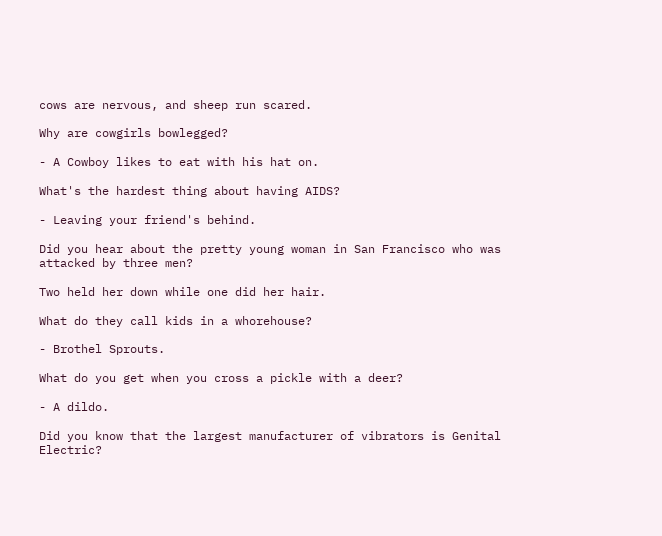cows are nervous, and sheep run scared.

Why are cowgirls bowlegged?

- A Cowboy likes to eat with his hat on.

What's the hardest thing about having AIDS?

- Leaving your friend's behind.

Did you hear about the pretty young woman in San Francisco who was attacked by three men?

Two held her down while one did her hair.

What do they call kids in a whorehouse?

- Brothel Sprouts.

What do you get when you cross a pickle with a deer?

- A dildo.

Did you know that the largest manufacturer of vibrators is Genital Electric?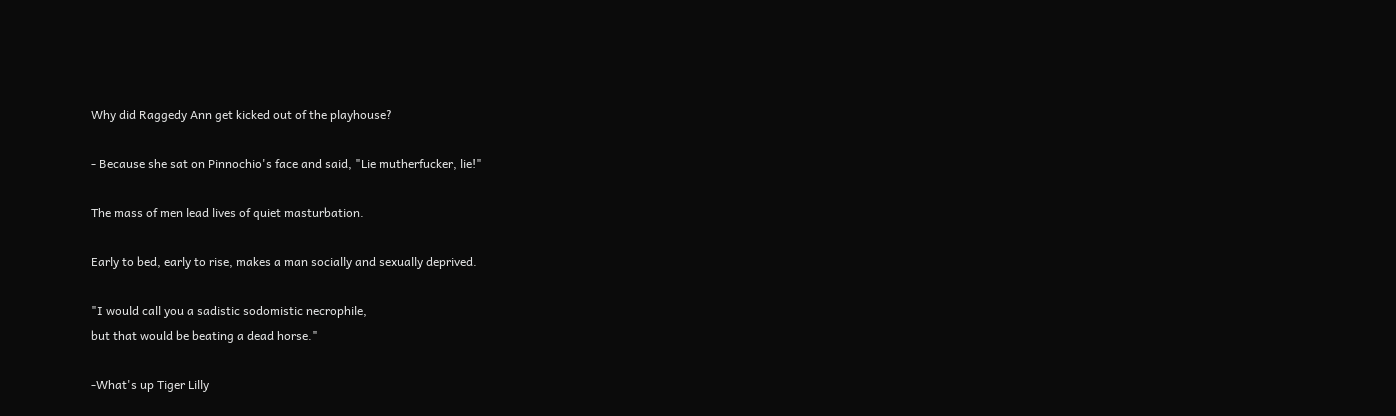Why did Raggedy Ann get kicked out of the playhouse?

- Because she sat on Pinnochio's face and said, "Lie mutherfucker, lie!"

The mass of men lead lives of quiet masturbation.

Early to bed, early to rise, makes a man socially and sexually deprived.

"I would call you a sadistic sodomistic necrophile,
but that would be beating a dead horse."

-What's up Tiger Lilly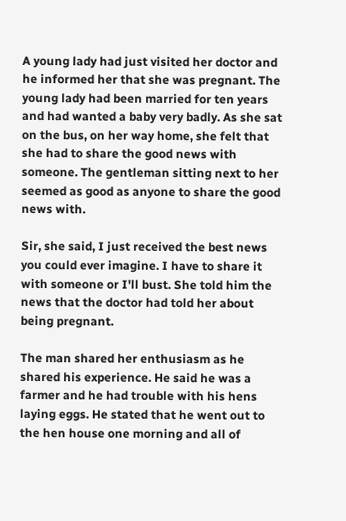A young lady had just visited her doctor and he informed her that she was pregnant. The young lady had been married for ten years and had wanted a baby very badly. As she sat on the bus, on her way home, she felt that she had to share the good news with someone. The gentleman sitting next to her seemed as good as anyone to share the good news with.

Sir, she said, I just received the best news you could ever imagine. I have to share it with someone or I'll bust. She told him the news that the doctor had told her about being pregnant.

The man shared her enthusiasm as he shared his experience. He said he was a farmer and he had trouble with his hens laying eggs. He stated that he went out to the hen house one morning and all of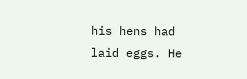his hens had laid eggs. He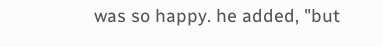was so happy. he added, "but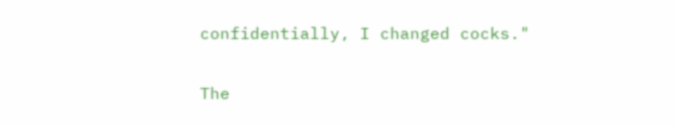confidentially, I changed cocks."

The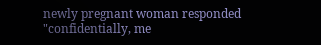newly pregnant woman responded "confidentially, me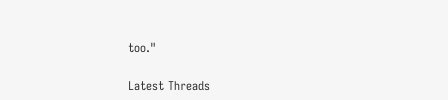too."

Latest Threads